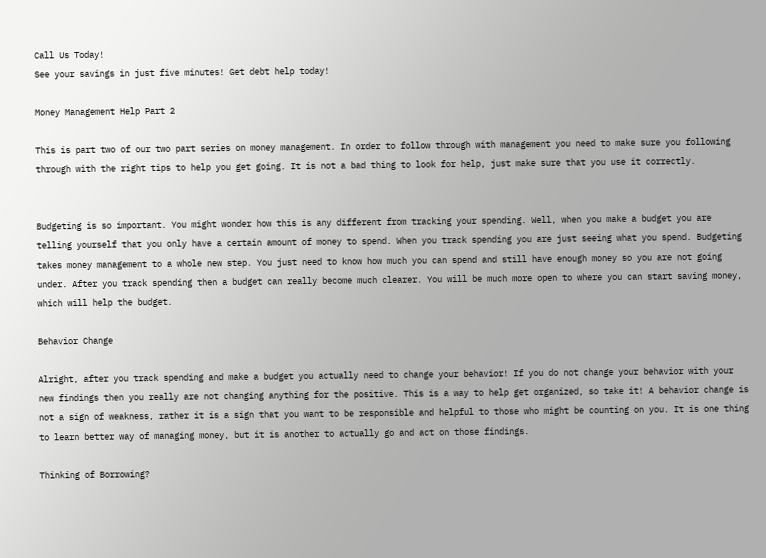Call Us Today!
See your savings in just five minutes! Get debt help today!

Money Management Help Part 2

This is part two of our two part series on money management. In order to follow through with management you need to make sure you following through with the right tips to help you get going. It is not a bad thing to look for help, just make sure that you use it correctly.


Budgeting is so important. You might wonder how this is any different from tracking your spending. Well, when you make a budget you are telling yourself that you only have a certain amount of money to spend. When you track spending you are just seeing what you spend. Budgeting takes money management to a whole new step. You just need to know how much you can spend and still have enough money so you are not going under. After you track spending then a budget can really become much clearer. You will be much more open to where you can start saving money, which will help the budget.

Behavior Change

Alright, after you track spending and make a budget you actually need to change your behavior! If you do not change your behavior with your new findings then you really are not changing anything for the positive. This is a way to help get organized, so take it! A behavior change is not a sign of weakness, rather it is a sign that you want to be responsible and helpful to those who might be counting on you. It is one thing to learn better way of managing money, but it is another to actually go and act on those findings.

Thinking of Borrowing?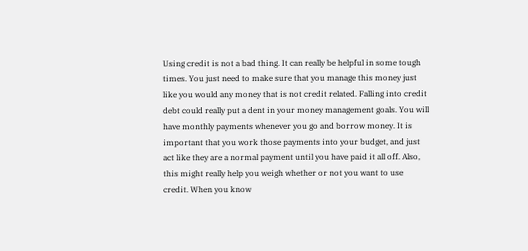Using credit is not a bad thing. It can really be helpful in some tough times. You just need to make sure that you manage this money just like you would any money that is not credit related. Falling into credit debt could really put a dent in your money management goals. You will have monthly payments whenever you go and borrow money. It is important that you work those payments into your budget, and just act like they are a normal payment until you have paid it all off. Also, this might really help you weigh whether or not you want to use credit. When you know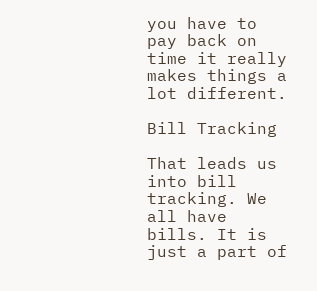you have to pay back on time it really makes things a lot different.

Bill Tracking

That leads us into bill tracking. We all have bills. It is just a part of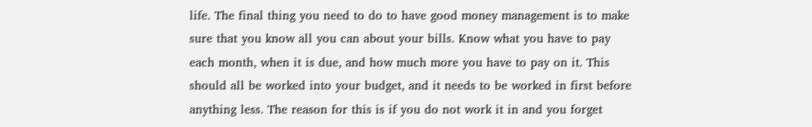life. The final thing you need to do to have good money management is to make sure that you know all you can about your bills. Know what you have to pay each month, when it is due, and how much more you have to pay on it. This should all be worked into your budget, and it needs to be worked in first before anything less. The reason for this is if you do not work it in and you forget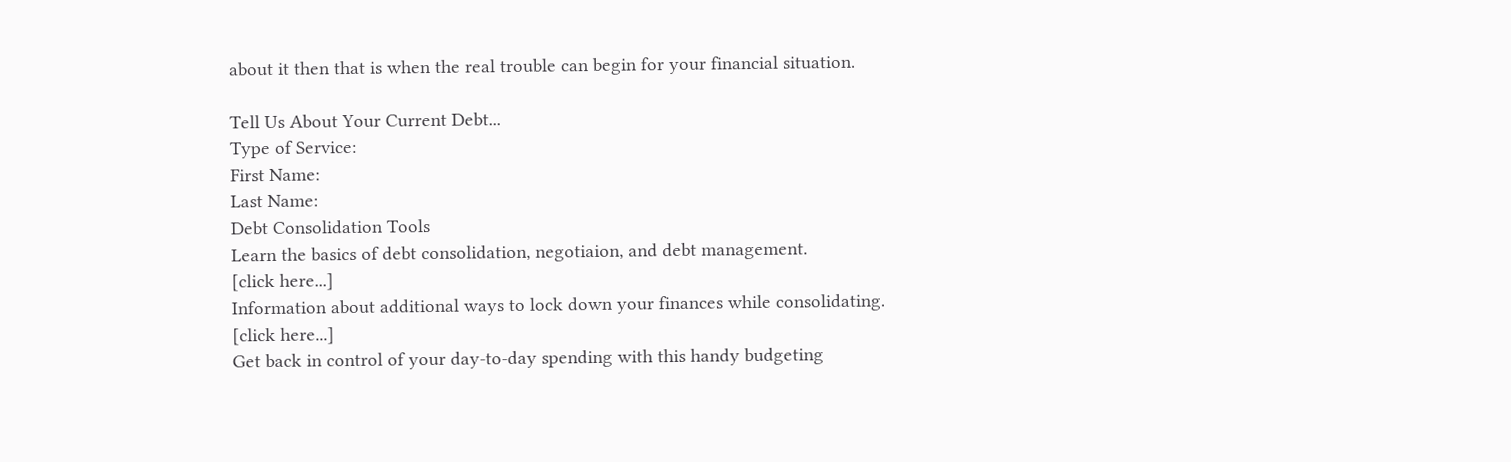about it then that is when the real trouble can begin for your financial situation.

Tell Us About Your Current Debt...
Type of Service:
First Name:
Last Name:
Debt Consolidation Tools
Learn the basics of debt consolidation, negotiaion, and debt management.
[click here...]
Information about additional ways to lock down your finances while consolidating.
[click here...]
Get back in control of your day-to-day spending with this handy budgeting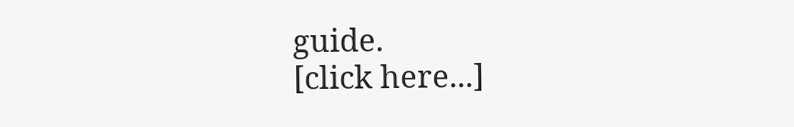guide.
[click here...]